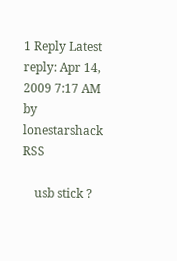1 Reply Latest reply: Apr 14, 2009 7:17 AM by lonestarshack RSS

    usb stick ?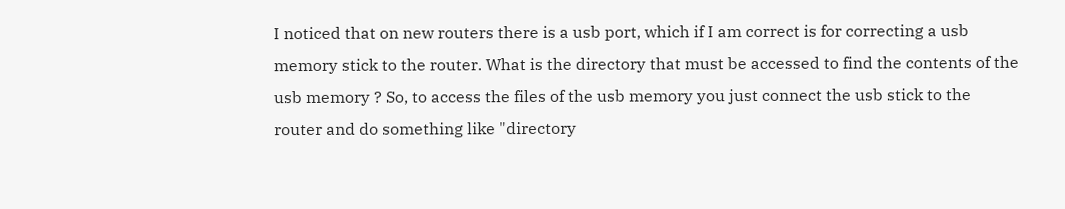I noticed that on new routers there is a usb port, which if I am correct is for correcting a usb memory stick to the router. What is the directory that must be accessed to find the contents of the usb memory ? So, to access the files of the usb memory you just connect the usb stick to the router and do something like "directory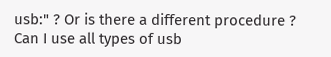usb:" ? Or is there a different procedure ? Can I use all types of usb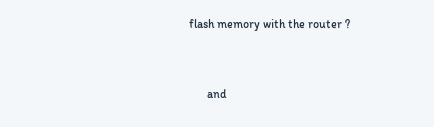flash memory with the router ?



      and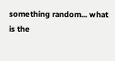something random... what is the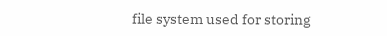file system used for storing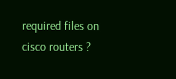required files on cisco routers ?